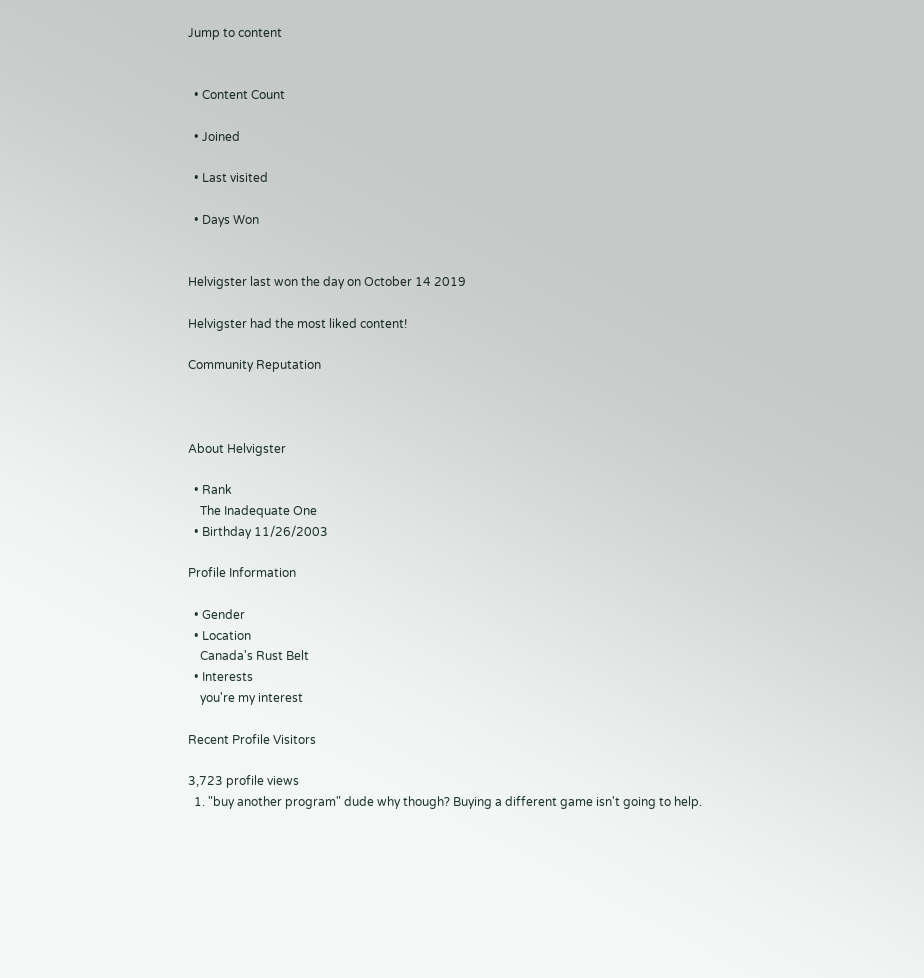Jump to content


  • Content Count

  • Joined

  • Last visited

  • Days Won


Helvigster last won the day on October 14 2019

Helvigster had the most liked content!

Community Reputation



About Helvigster

  • Rank
    The Inadequate One
  • Birthday 11/26/2003

Profile Information

  • Gender
  • Location
    Canada's Rust Belt
  • Interests
    you're my interest

Recent Profile Visitors

3,723 profile views
  1. "buy another program" dude why though? Buying a different game isn't going to help.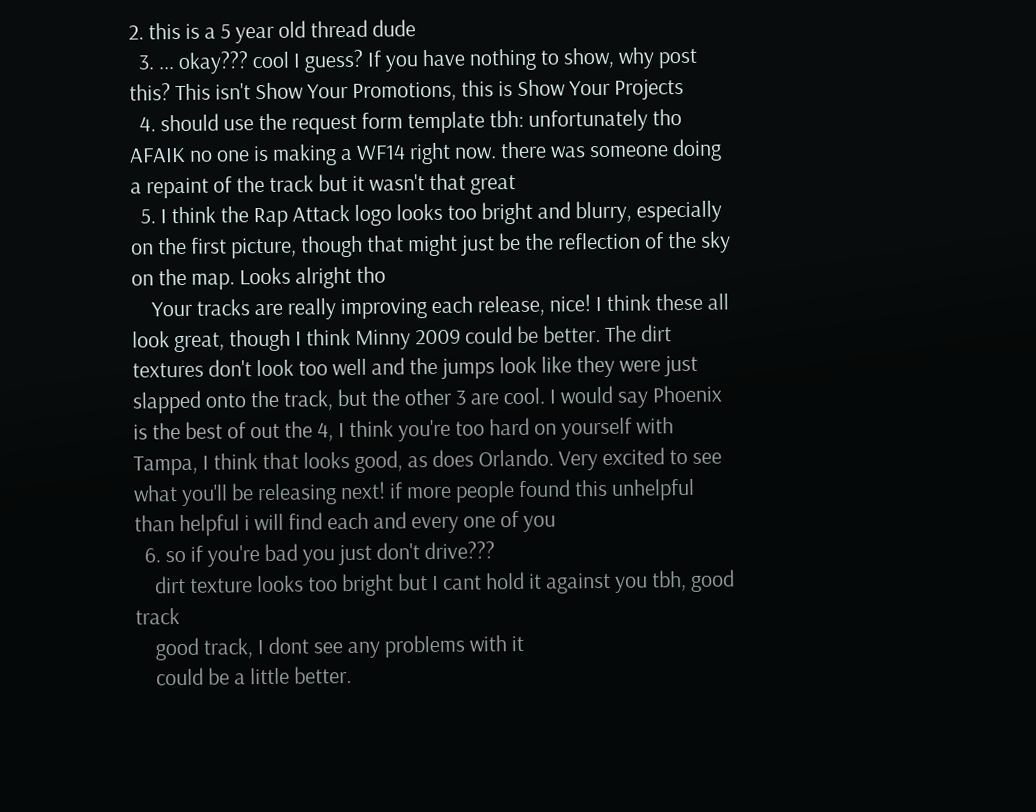2. this is a 5 year old thread dude
  3. ... okay??? cool I guess? If you have nothing to show, why post this? This isn't Show Your Promotions, this is Show Your Projects
  4. should use the request form template tbh: unfortunately tho AFAIK no one is making a WF14 right now. there was someone doing a repaint of the track but it wasn't that great
  5. I think the Rap Attack logo looks too bright and blurry, especially on the first picture, though that might just be the reflection of the sky on the map. Looks alright tho
    Your tracks are really improving each release, nice! I think these all look great, though I think Minny 2009 could be better. The dirt textures don't look too well and the jumps look like they were just slapped onto the track, but the other 3 are cool. I would say Phoenix is the best of out the 4, I think you're too hard on yourself with Tampa, I think that looks good, as does Orlando. Very excited to see what you'll be releasing next! if more people found this unhelpful than helpful i will find each and every one of you
  6. so if you're bad you just don't drive???
    dirt texture looks too bright but I cant hold it against you tbh, good track
    good track, I dont see any problems with it
    could be a little better.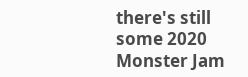there's still some 2020 Monster Jam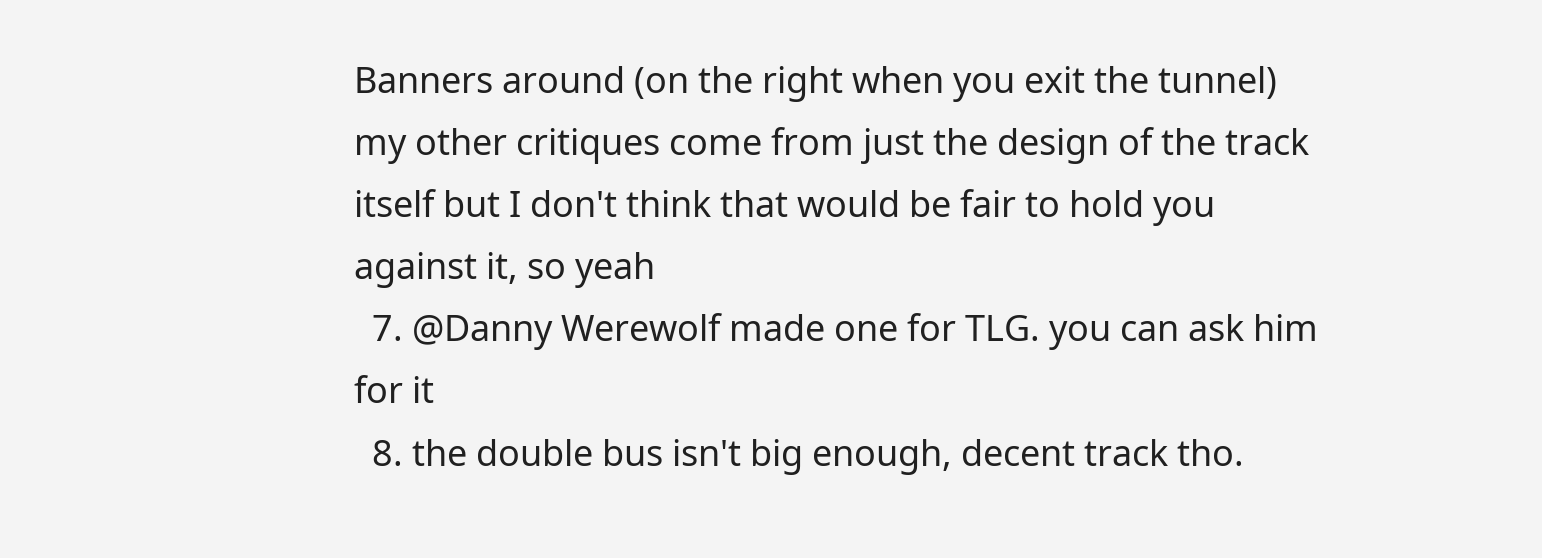Banners around (on the right when you exit the tunnel) my other critiques come from just the design of the track itself but I don't think that would be fair to hold you against it, so yeah
  7. @Danny Werewolf made one for TLG. you can ask him for it
  8. the double bus isn't big enough, decent track tho.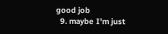good job
  9. maybe I'm just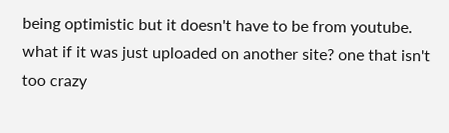being optimistic but it doesn't have to be from youtube. what if it was just uploaded on another site? one that isn't too crazy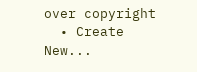over copyright
  • Create New...